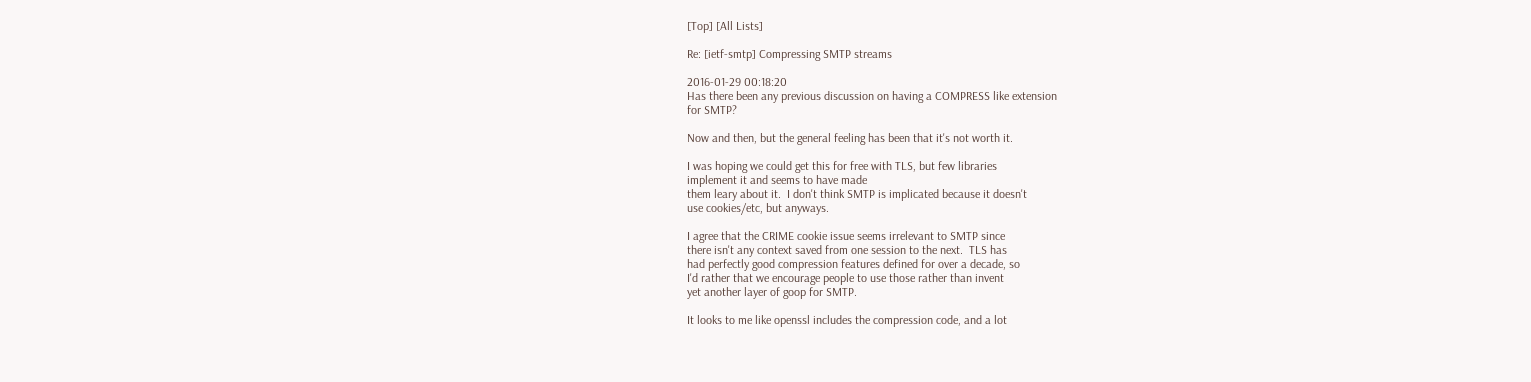[Top] [All Lists]

Re: [ietf-smtp] Compressing SMTP streams

2016-01-29 00:18:20
Has there been any previous discussion on having a COMPRESS like extension
for SMTP?

Now and then, but the general feeling has been that it's not worth it.

I was hoping we could get this for free with TLS, but few libraries
implement it and seems to have made
them leary about it.  I don't think SMTP is implicated because it doesn't
use cookies/etc, but anyways.

I agree that the CRIME cookie issue seems irrelevant to SMTP since
there isn't any context saved from one session to the next.  TLS has
had perfectly good compression features defined for over a decade, so
I'd rather that we encourage people to use those rather than invent
yet another layer of goop for SMTP.

It looks to me like openssl includes the compression code, and a lot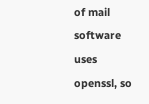of mail software uses openssl, so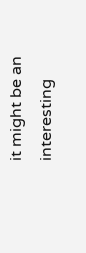it might be an interesting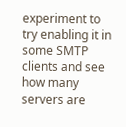experiment to try enabling it in some SMTP clients and see how many
servers are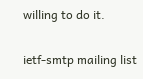willing to do it.


ietf-smtp mailing list